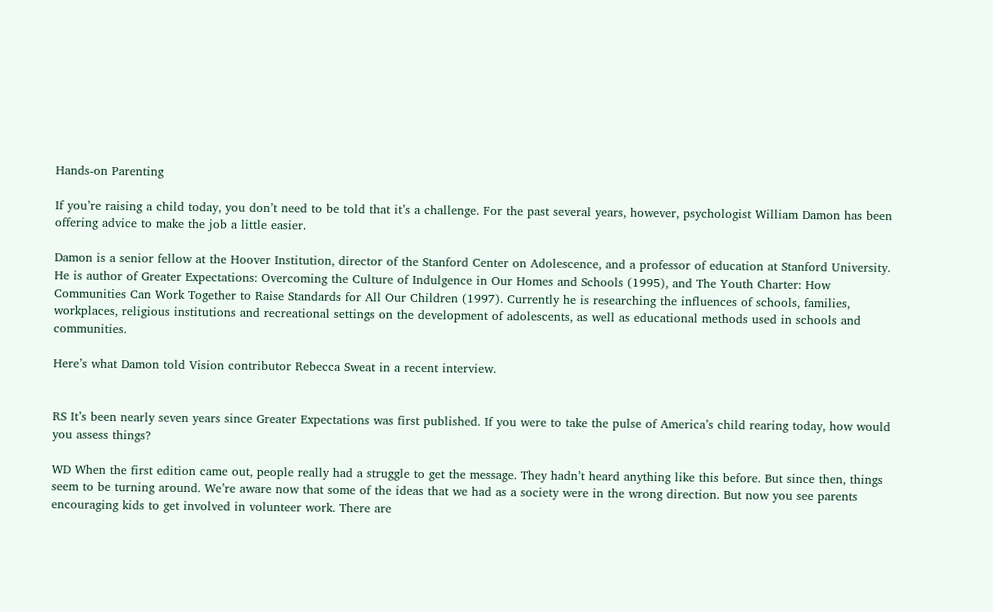Hands-on Parenting

If you’re raising a child today, you don’t need to be told that it’s a challenge. For the past several years, however, psychologist William Damon has been offering advice to make the job a little easier.

Damon is a senior fellow at the Hoover Institution, director of the Stanford Center on Adolescence, and a professor of education at Stanford University. He is author of Greater Expectations: Overcoming the Culture of Indulgence in Our Homes and Schools (1995), and The Youth Charter: How Communities Can Work Together to Raise Standards for All Our Children (1997). Currently he is researching the influences of schools, families, workplaces, religious institutions and recreational settings on the development of adolescents, as well as educational methods used in schools and communities.

Here’s what Damon told Vision contributor Rebecca Sweat in a recent interview.


RS It’s been nearly seven years since Greater Expectations was first published. If you were to take the pulse of America’s child rearing today, how would you assess things?

WD When the first edition came out, people really had a struggle to get the message. They hadn’t heard anything like this before. But since then, things seem to be turning around. We’re aware now that some of the ideas that we had as a society were in the wrong direction. But now you see parents encouraging kids to get involved in volunteer work. There are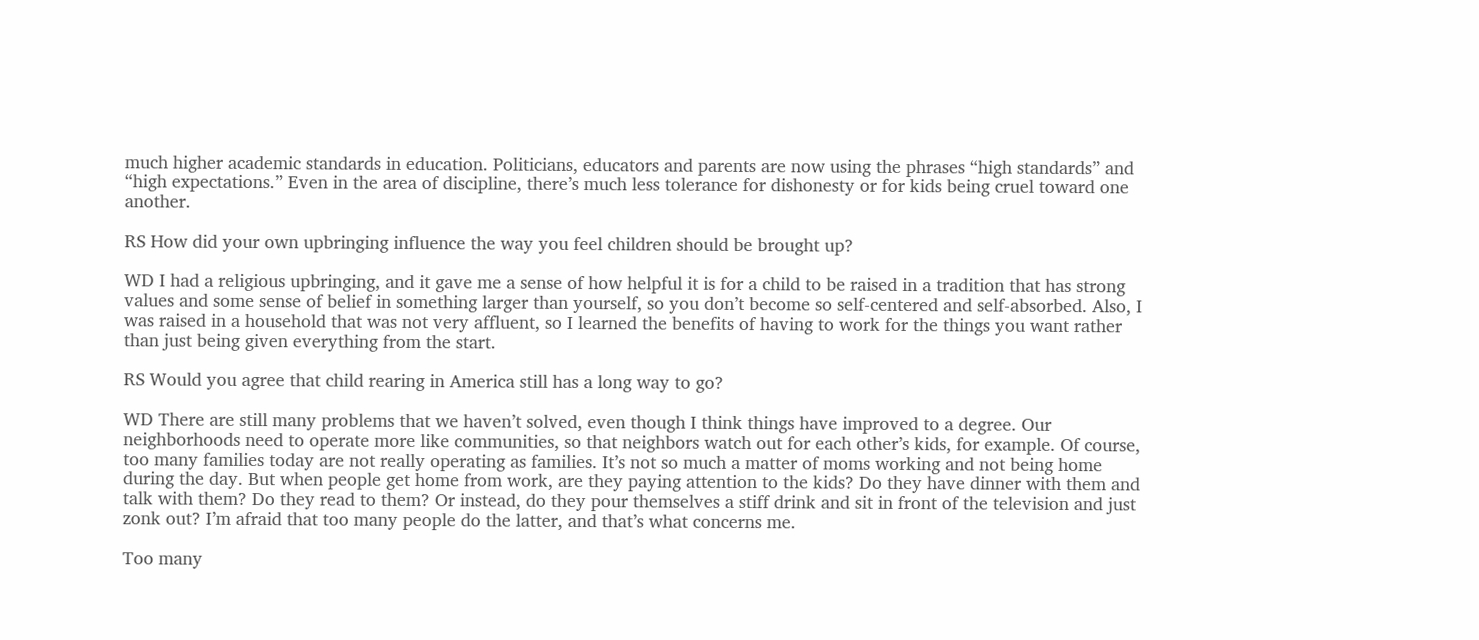much higher academic standards in education. Politicians, educators and parents are now using the phrases “high standards” and “high expectations.” Even in the area of discipline, there’s much less tolerance for dishonesty or for kids being cruel toward one another.

RS How did your own upbringing influence the way you feel children should be brought up?

WD I had a religious upbringing, and it gave me a sense of how helpful it is for a child to be raised in a tradition that has strong values and some sense of belief in something larger than yourself, so you don’t become so self-centered and self-absorbed. Also, I was raised in a household that was not very affluent, so I learned the benefits of having to work for the things you want rather than just being given everything from the start.

RS Would you agree that child rearing in America still has a long way to go?

WD There are still many problems that we haven’t solved, even though I think things have improved to a degree. Our neighborhoods need to operate more like communities, so that neighbors watch out for each other’s kids, for example. Of course, too many families today are not really operating as families. It’s not so much a matter of moms working and not being home during the day. But when people get home from work, are they paying attention to the kids? Do they have dinner with them and talk with them? Do they read to them? Or instead, do they pour themselves a stiff drink and sit in front of the television and just zonk out? I’m afraid that too many people do the latter, and that’s what concerns me.

Too many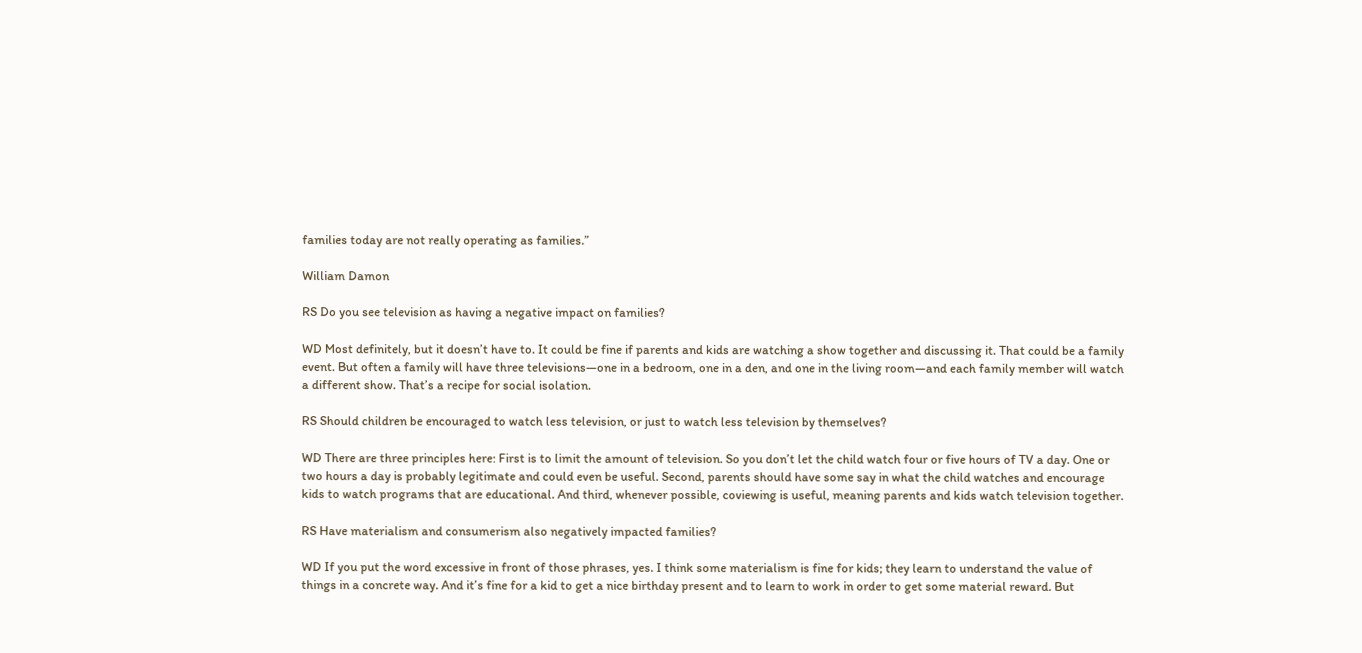families today are not really operating as families.”

William Damon

RS Do you see television as having a negative impact on families?

WD Most definitely, but it doesn’t have to. It could be fine if parents and kids are watching a show together and discussing it. That could be a family event. But often a family will have three televisions—one in a bedroom, one in a den, and one in the living room—and each family member will watch a different show. That’s a recipe for social isolation.

RS Should children be encouraged to watch less television, or just to watch less television by themselves?

WD There are three principles here: First is to limit the amount of television. So you don’t let the child watch four or five hours of TV a day. One or two hours a day is probably legitimate and could even be useful. Second, parents should have some say in what the child watches and encourage kids to watch programs that are educational. And third, whenever possible, coviewing is useful, meaning parents and kids watch television together.

RS Have materialism and consumerism also negatively impacted families?

WD If you put the word excessive in front of those phrases, yes. I think some materialism is fine for kids; they learn to understand the value of things in a concrete way. And it’s fine for a kid to get a nice birthday present and to learn to work in order to get some material reward. But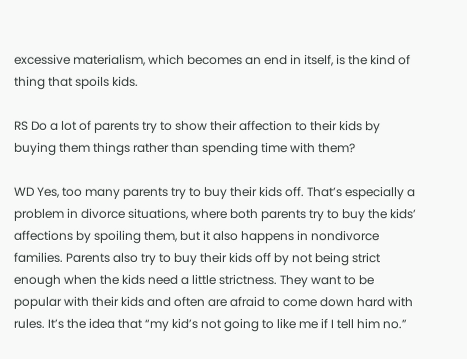excessive materialism, which becomes an end in itself, is the kind of thing that spoils kids.

RS Do a lot of parents try to show their affection to their kids by buying them things rather than spending time with them?

WD Yes, too many parents try to buy their kids off. That’s especially a problem in divorce situations, where both parents try to buy the kids’ affections by spoiling them, but it also happens in nondivorce families. Parents also try to buy their kids off by not being strict enough when the kids need a little strictness. They want to be popular with their kids and often are afraid to come down hard with rules. It’s the idea that “my kid’s not going to like me if I tell him no.”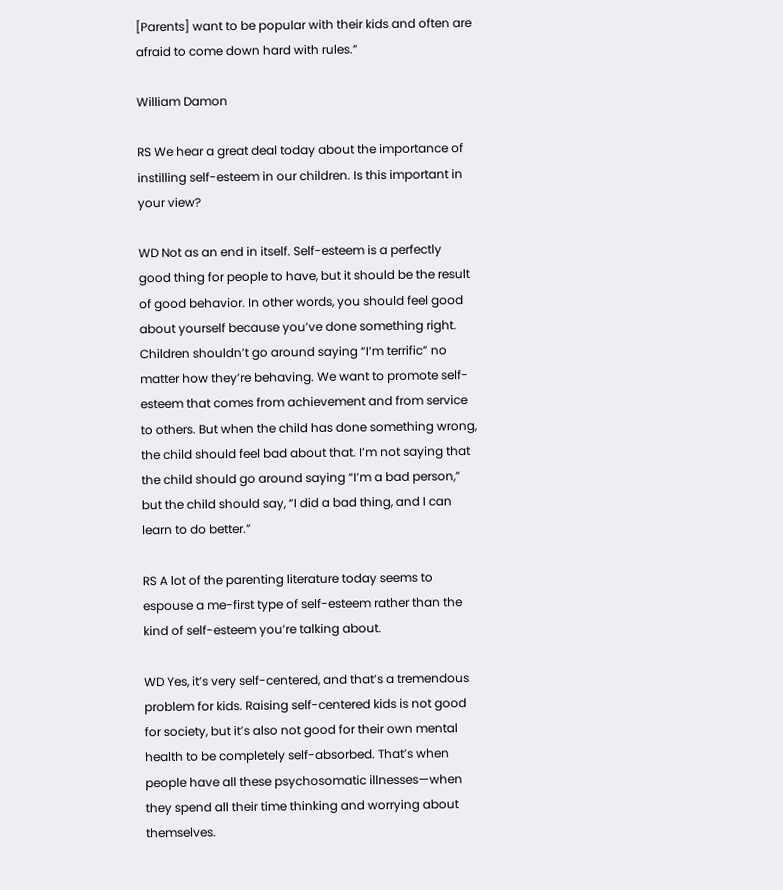[Parents] want to be popular with their kids and often are afraid to come down hard with rules.”

William Damon

RS We hear a great deal today about the importance of instilling self-esteem in our children. Is this important in your view?

WD Not as an end in itself. Self-esteem is a perfectly good thing for people to have, but it should be the result of good behavior. In other words, you should feel good about yourself because you’ve done something right. Children shouldn’t go around saying “I’m terrific” no matter how they’re behaving. We want to promote self-esteem that comes from achievement and from service to others. But when the child has done something wrong, the child should feel bad about that. I’m not saying that the child should go around saying “I’m a bad person,” but the child should say, “I did a bad thing, and I can learn to do better.”

RS A lot of the parenting literature today seems to espouse a me-first type of self-esteem rather than the kind of self-esteem you’re talking about.

WD Yes, it’s very self-centered, and that’s a tremendous problem for kids. Raising self-centered kids is not good for society, but it’s also not good for their own mental health to be completely self-absorbed. That’s when people have all these psychosomatic illnesses—when they spend all their time thinking and worrying about themselves.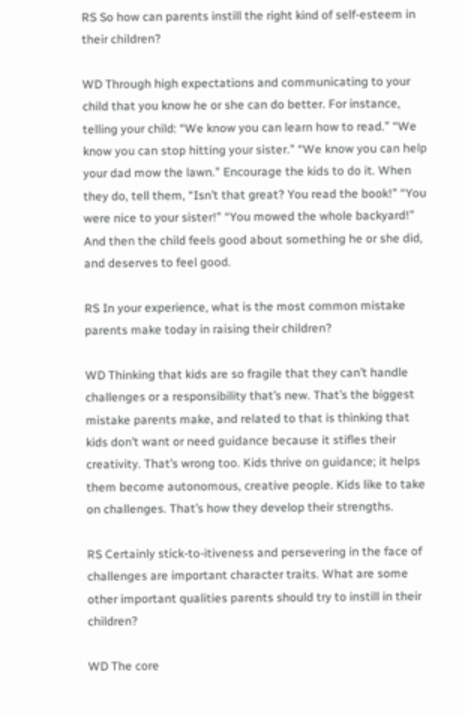RS So how can parents instill the right kind of self-esteem in their children?

WD Through high expectations and communicating to your child that you know he or she can do better. For instance, telling your child: “We know you can learn how to read.” “We know you can stop hitting your sister.” “We know you can help your dad mow the lawn.” Encourage the kids to do it. When they do, tell them, “Isn’t that great? You read the book!” “You were nice to your sister!” “You mowed the whole backyard!” And then the child feels good about something he or she did, and deserves to feel good.

RS In your experience, what is the most common mistake parents make today in raising their children?

WD Thinking that kids are so fragile that they can’t handle challenges or a responsibility that’s new. That’s the biggest mistake parents make, and related to that is thinking that kids don’t want or need guidance because it stifles their creativity. That’s wrong too. Kids thrive on guidance; it helps them become autonomous, creative people. Kids like to take on challenges. That’s how they develop their strengths.

RS Certainly stick-to-itiveness and persevering in the face of challenges are important character traits. What are some other important qualities parents should try to instill in their children?

WD The core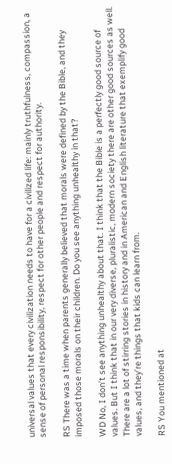universal values that every civilization needs to have for a civilized life: mainly truthfulness, compassion, a sense of personal responsibility, respect for other people and respect for authority.

RS There was a time when parents generally believed that morals were defined by the Bible, and they imposed those morals on their children. Do you see anything unhealthy in that?

WD No, I don’t see anything unhealthy about that. I think that the Bible is a perfectly good source of values. But I think that in our very diverse, pluralistic, modern society there are other good sources as well. There are a lot of stirring stories in history and in American and English literature that exemplify good values, and they’re things that kids can learn from.

RS You mentioned at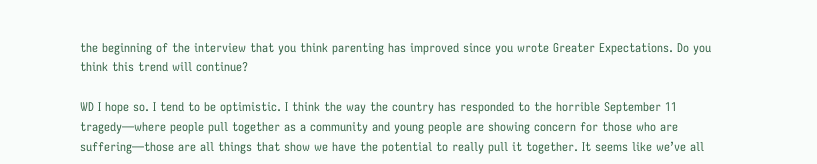the beginning of the interview that you think parenting has improved since you wrote Greater Expectations. Do you think this trend will continue?

WD I hope so. I tend to be optimistic. I think the way the country has responded to the horrible September 11 tragedy—where people pull together as a community and young people are showing concern for those who are suffering—those are all things that show we have the potential to really pull it together. It seems like we’ve all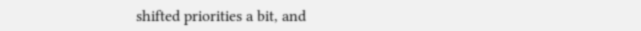shifted priorities a bit, and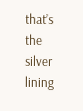that’s the silver lining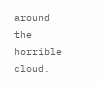around the horrible cloud.